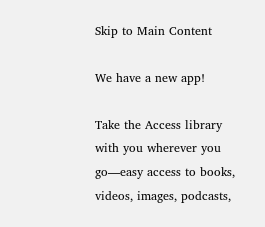Skip to Main Content

We have a new app!

Take the Access library with you wherever you go—easy access to books, videos, images, podcasts,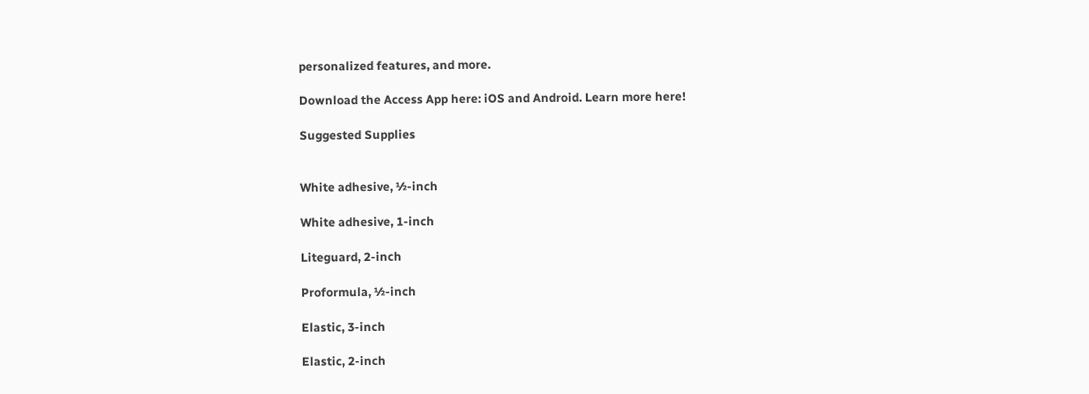personalized features, and more.

Download the Access App here: iOS and Android. Learn more here!

Suggested Supplies


White adhesive, ½-inch

White adhesive, 1-inch

Liteguard, 2-inch

Proformula, ½-inch

Elastic, 3-inch

Elastic, 2-inch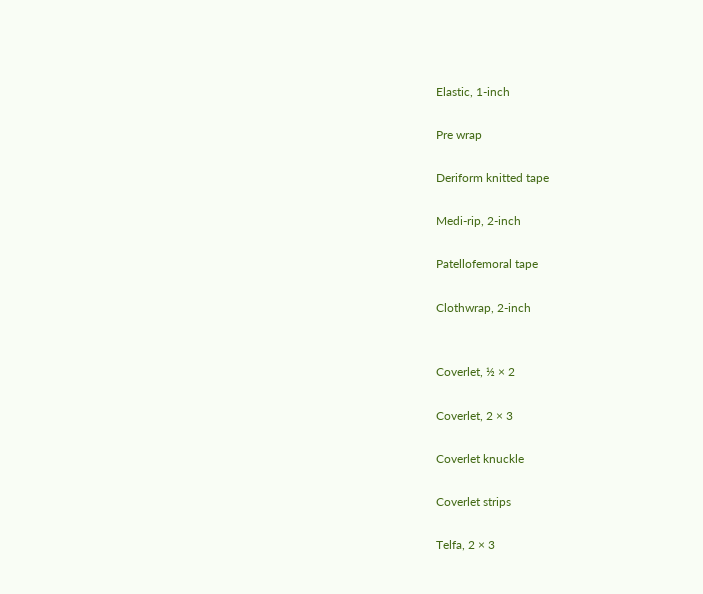Elastic, 1-inch

Pre wrap

Deriform knitted tape

Medi-rip, 2-inch

Patellofemoral tape

Clothwrap, 2-inch


Coverlet, ½ × 2

Coverlet, 2 × 3

Coverlet knuckle

Coverlet strips

Telfa, 2 × 3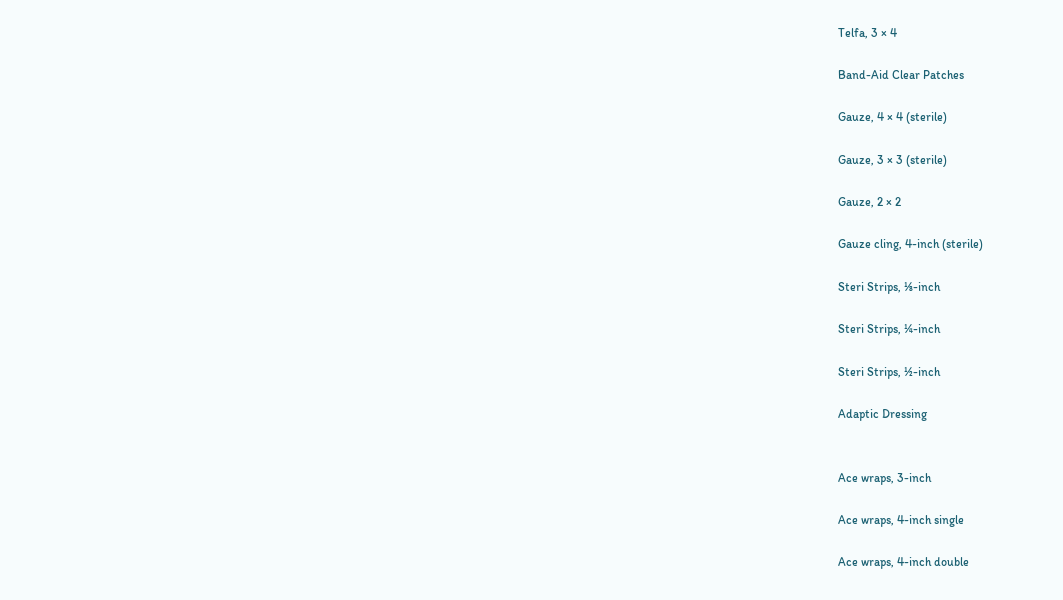Telfa, 3 × 4

Band-Aid Clear Patches

Gauze, 4 × 4 (sterile)

Gauze, 3 × 3 (sterile)

Gauze, 2 × 2

Gauze cling, 4-inch (sterile)

Steri Strips, ⅛-inch

Steri Strips, ¼-inch

Steri Strips, ½-inch

Adaptic Dressing


Ace wraps, 3-inch

Ace wraps, 4-inch single

Ace wraps, 4-inch double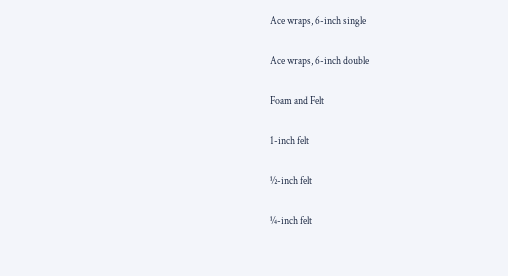Ace wraps, 6-inch single

Ace wraps, 6-inch double

Foam and Felt

1-inch felt

½-inch felt

¼-inch felt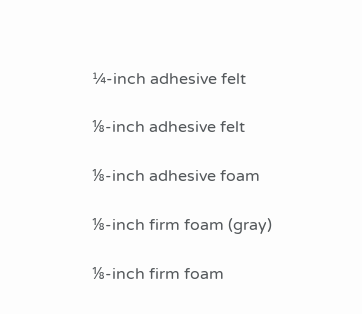¼-inch adhesive felt

⅛-inch adhesive felt

⅛-inch adhesive foam

⅛-inch firm foam (gray)

⅛-inch firm foam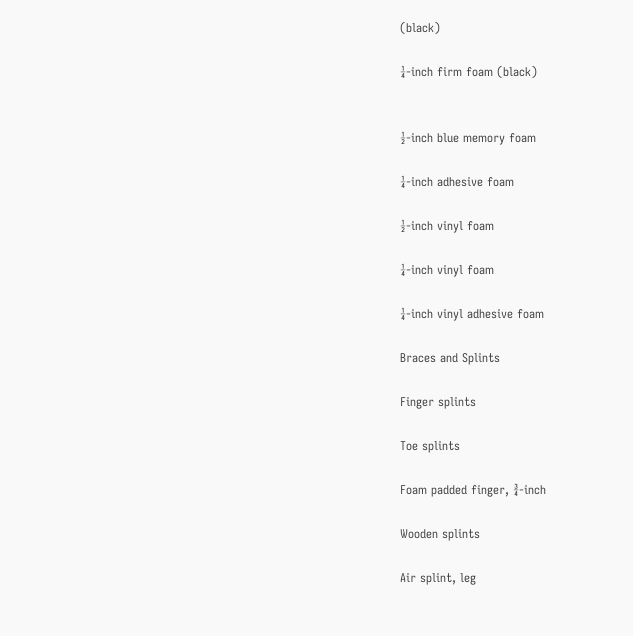(black)

¼-inch firm foam (black)


½-inch blue memory foam

¼-inch adhesive foam

½-inch vinyl foam

¼-inch vinyl foam

¼-inch vinyl adhesive foam

Braces and Splints

Finger splints

Toe splints

Foam padded finger, ¾-inch

Wooden splints

Air splint, leg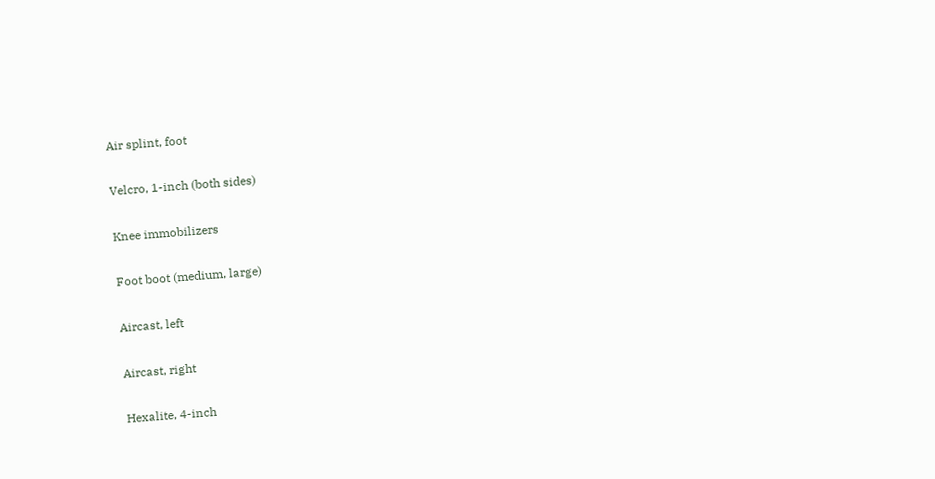Air splint, foot

Velcro, 1-inch (both sides)

Knee immobilizers

Foot boot (medium, large)

Aircast, left

Aircast, right

Hexalite, 4-inch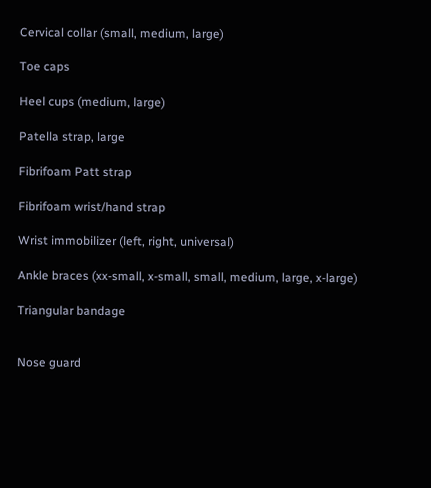Cervical collar (small, medium, large)

Toe caps

Heel cups (medium, large)

Patella strap, large

Fibrifoam Patt strap

Fibrifoam wrist/hand strap

Wrist immobilizer (left, right, universal)

Ankle braces (xx-small, x-small, small, medium, large, x-large)

Triangular bandage


Nose guard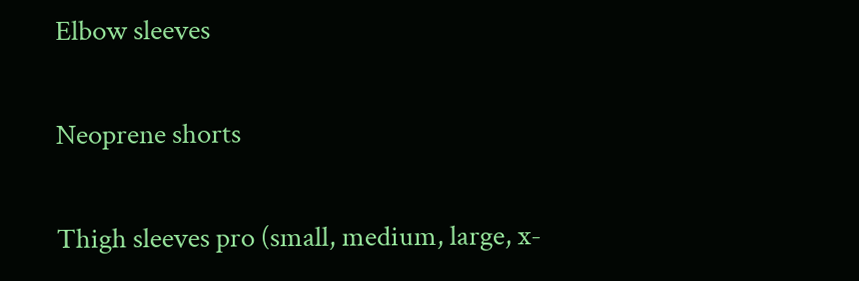Elbow sleeves

Neoprene shorts

Thigh sleeves pro (small, medium, large, x-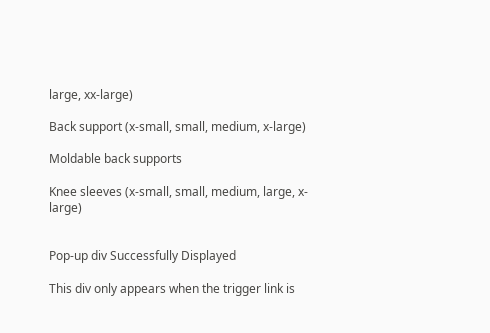large, xx-large)

Back support (x-small, small, medium, x-large)

Moldable back supports

Knee sleeves (x-small, small, medium, large, x-large)


Pop-up div Successfully Displayed

This div only appears when the trigger link is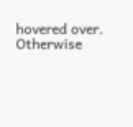hovered over. Otherwise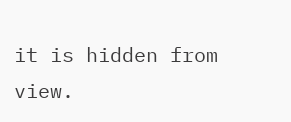it is hidden from view.